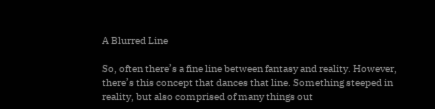A Blurred Line

So, often there’s a fine line between fantasy and reality. However, there’s this concept that dances that line. Something steeped in reality, but also comprised of many things out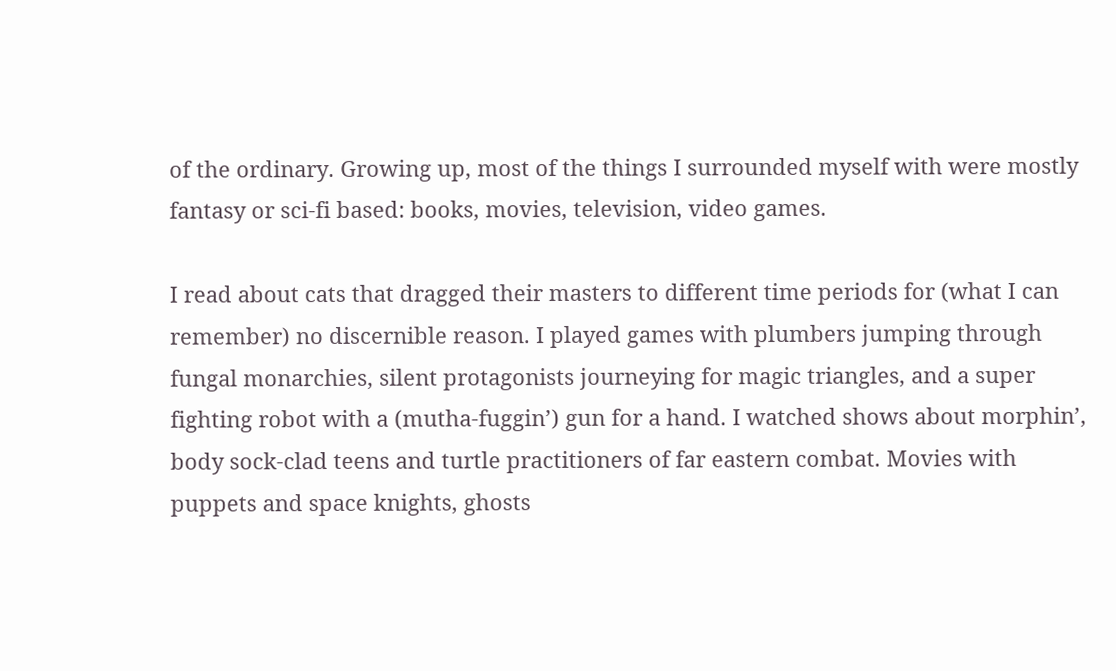of the ordinary. Growing up, most of the things I surrounded myself with were mostly fantasy or sci-fi based: books, movies, television, video games.

I read about cats that dragged their masters to different time periods for (what I can remember) no discernible reason. I played games with plumbers jumping through fungal monarchies, silent protagonists journeying for magic triangles, and a super fighting robot with a (mutha-fuggin’) gun for a hand. I watched shows about morphin’, body sock-clad teens and turtle practitioners of far eastern combat. Movies with puppets and space knights, ghosts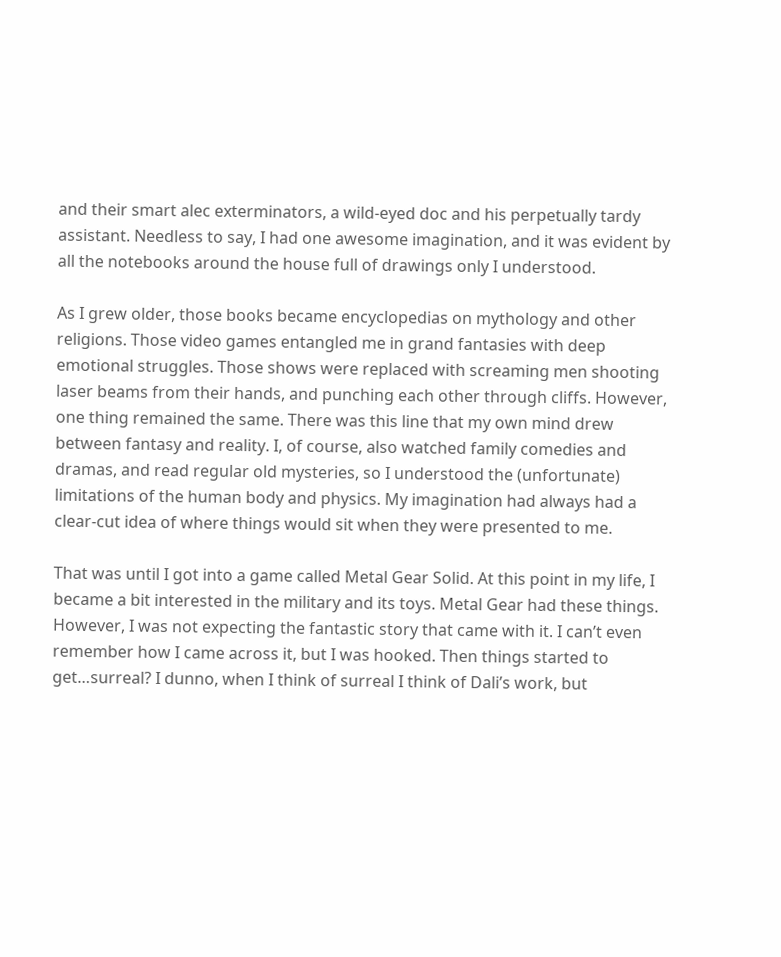and their smart alec exterminators, a wild-eyed doc and his perpetually tardy assistant. Needless to say, I had one awesome imagination, and it was evident by all the notebooks around the house full of drawings only I understood.

As I grew older, those books became encyclopedias on mythology and other religions. Those video games entangled me in grand fantasies with deep emotional struggles. Those shows were replaced with screaming men shooting laser beams from their hands, and punching each other through cliffs. However, one thing remained the same. There was this line that my own mind drew between fantasy and reality. I, of course, also watched family comedies and dramas, and read regular old mysteries, so I understood the (unfortunate) limitations of the human body and physics. My imagination had always had a clear-cut idea of where things would sit when they were presented to me.

That was until I got into a game called Metal Gear Solid. At this point in my life, I became a bit interested in the military and its toys. Metal Gear had these things. However, I was not expecting the fantastic story that came with it. I can’t even remember how I came across it, but I was hooked. Then things started to get…surreal? I dunno, when I think of surreal I think of Dali’s work, but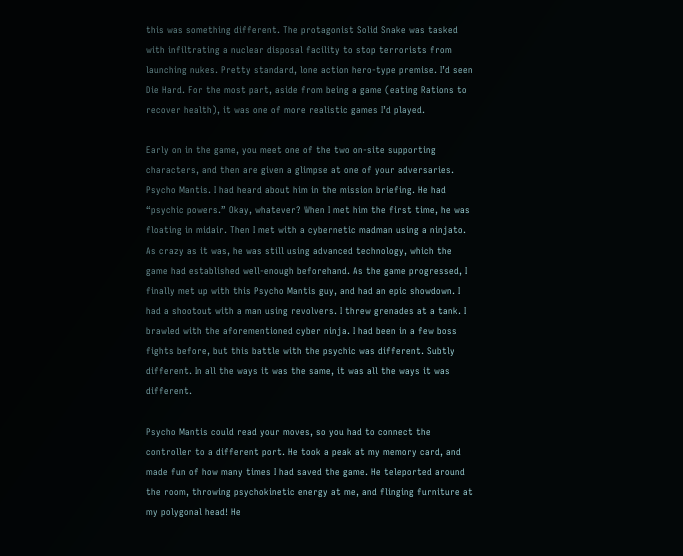this was something different. The protagonist Solid Snake was tasked with infiltrating a nuclear disposal facility to stop terrorists from launching nukes. Pretty standard, lone action hero-type premise. I’d seen Die Hard. For the most part, aside from being a game (eating Rations to recover health), it was one of more realistic games I’d played.

Early on in the game, you meet one of the two on-site supporting characters, and then are given a glimpse at one of your adversaries. Psycho Mantis. I had heard about him in the mission briefing. He had “psychic powers.” Okay, whatever? When I met him the first time, he was floating in midair. Then I met with a cybernetic madman using a ninjato. As crazy as it was, he was still using advanced technology, which the game had established well-enough beforehand. As the game progressed, I finally met up with this Psycho Mantis guy, and had an epic showdown. I had a shootout with a man using revolvers. I threw grenades at a tank. I brawled with the aforementioned cyber ninja. I had been in a few boss fights before, but this battle with the psychic was different. Subtly different. In all the ways it was the same, it was all the ways it was different.

Psycho Mantis could read your moves, so you had to connect the controller to a different port. He took a peak at my memory card, and made fun of how many times I had saved the game. He teleported around the room, throwing psychokinetic energy at me, and flinging furniture at my polygonal head! He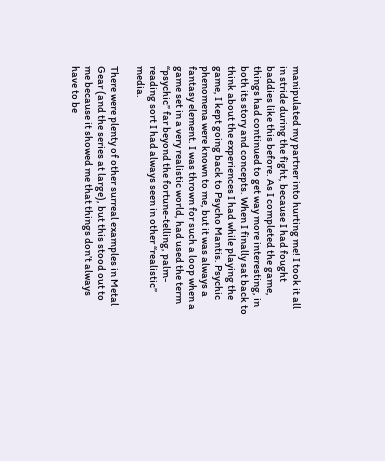manipulated my partner into hurting me! I took it all in stride during the fight, because I had fought baddies like this before. As I completed the game, things had continued to get way more interesting, in both its story and concepts. When I finally sat back to think about the experiences I had while playing the game, I kept going back to Psycho Mantis. Psychic phenomena were known to me, but it was always a fantasy element. I was thrown for such a loop when a game set in a very realistic world, had used the term “psychic” far beyond the fortune-telling, palm-reading sort I had always seen in other “realistic” media.

There were plenty of other surreal examples in Metal Gear (and the series at large), but this stood out to me because it showed me that things don’t always have to be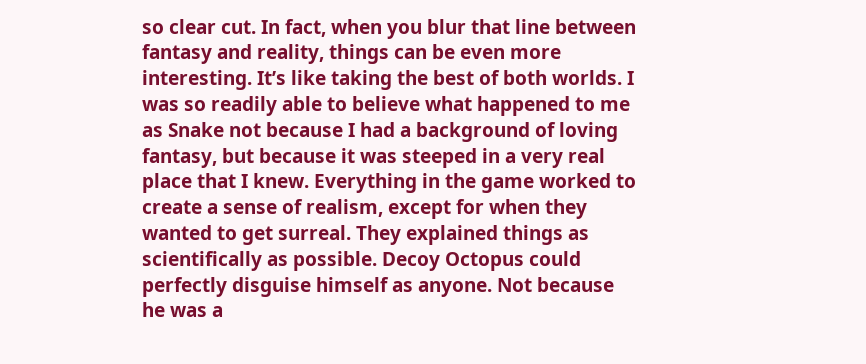so clear cut. In fact, when you blur that line between fantasy and reality, things can be even more interesting. It’s like taking the best of both worlds. I was so readily able to believe what happened to me as Snake not because I had a background of loving fantasy, but because it was steeped in a very real place that I knew. Everything in the game worked to create a sense of realism, except for when they wanted to get surreal. They explained things as scientifically as possible. Decoy Octopus could perfectly disguise himself as anyone. Not because he was a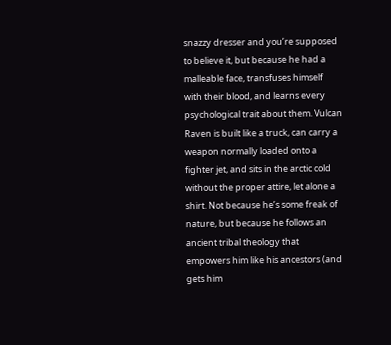snazzy dresser and you’re supposed to believe it, but because he had a malleable face, transfuses himself with their blood, and learns every psychological trait about them. Vulcan Raven is built like a truck, can carry a weapon normally loaded onto a fighter jet, and sits in the arctic cold without the proper attire, let alone a shirt. Not because he’s some freak of nature, but because he follows an ancient tribal theology that empowers him like his ancestors (and gets him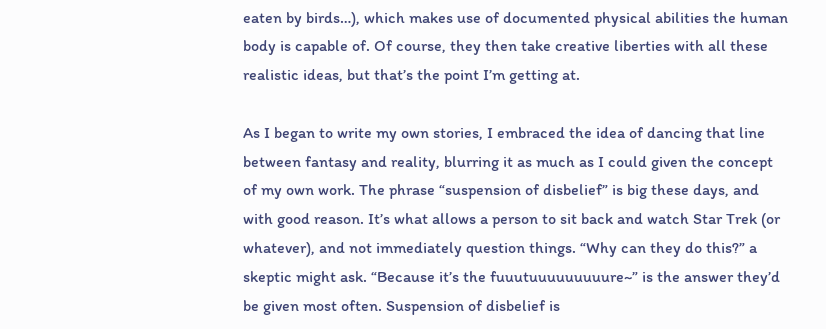eaten by birds…), which makes use of documented physical abilities the human body is capable of. Of course, they then take creative liberties with all these realistic ideas, but that’s the point I’m getting at.

As I began to write my own stories, I embraced the idea of dancing that line between fantasy and reality, blurring it as much as I could given the concept of my own work. The phrase “suspension of disbelief” is big these days, and with good reason. It’s what allows a person to sit back and watch Star Trek (or whatever), and not immediately question things. “Why can they do this?” a skeptic might ask. “Because it’s the fuuutuuuuuuuuure~” is the answer they’d be given most often. Suspension of disbelief is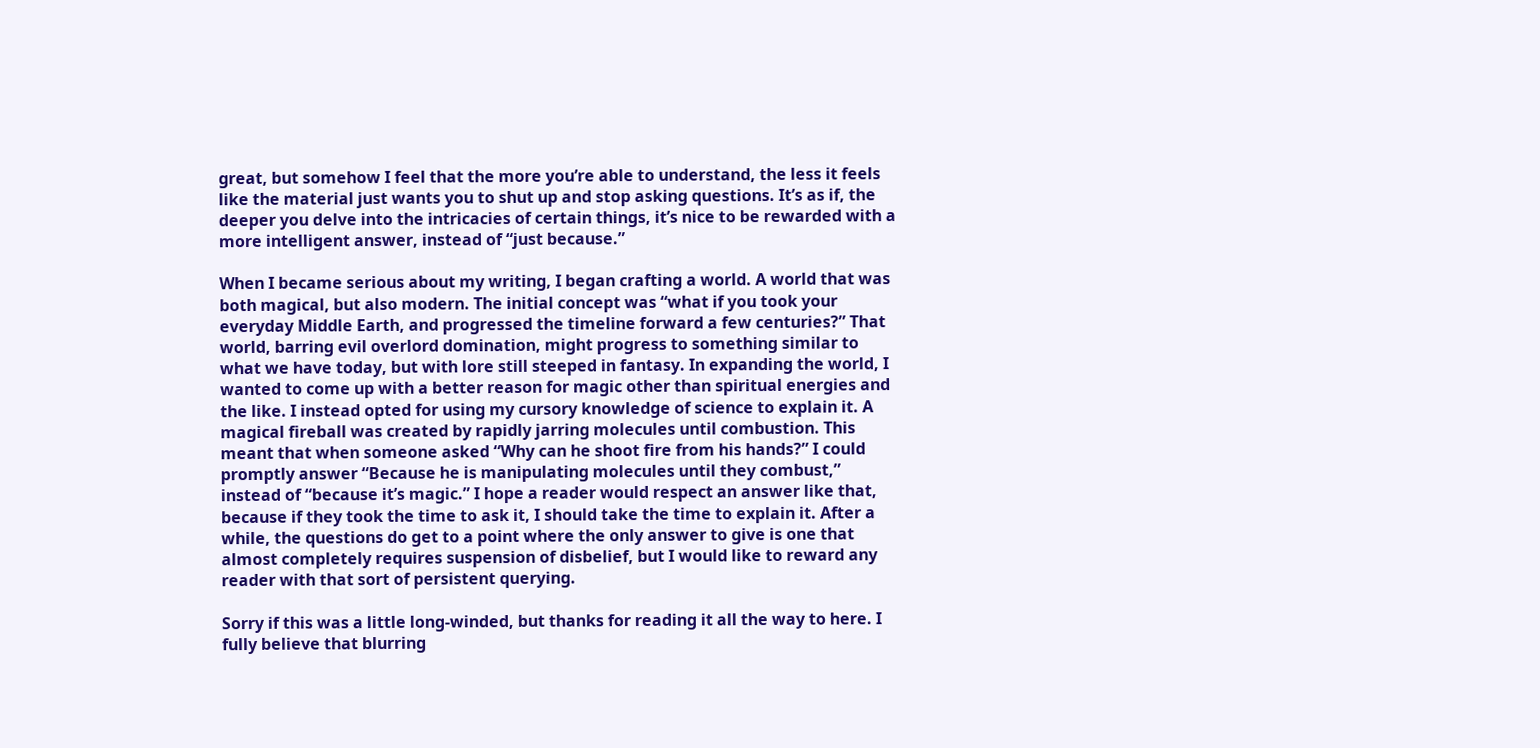great, but somehow I feel that the more you’re able to understand, the less it feels like the material just wants you to shut up and stop asking questions. It’s as if, the deeper you delve into the intricacies of certain things, it’s nice to be rewarded with a more intelligent answer, instead of “just because.”

When I became serious about my writing, I began crafting a world. A world that was both magical, but also modern. The initial concept was “what if you took your everyday Middle Earth, and progressed the timeline forward a few centuries?” That world, barring evil overlord domination, might progress to something similar to what we have today, but with lore still steeped in fantasy. In expanding the world, I wanted to come up with a better reason for magic other than spiritual energies and the like. I instead opted for using my cursory knowledge of science to explain it. A magical fireball was created by rapidly jarring molecules until combustion. This meant that when someone asked “Why can he shoot fire from his hands?” I could promptly answer “Because he is manipulating molecules until they combust,” instead of “because it’s magic.” I hope a reader would respect an answer like that, because if they took the time to ask it, I should take the time to explain it. After a while, the questions do get to a point where the only answer to give is one that almost completely requires suspension of disbelief, but I would like to reward any reader with that sort of persistent querying.

Sorry if this was a little long-winded, but thanks for reading it all the way to here. I fully believe that blurring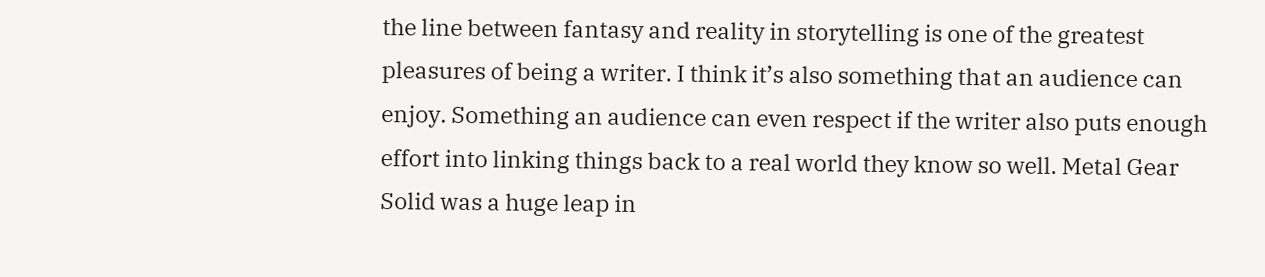the line between fantasy and reality in storytelling is one of the greatest pleasures of being a writer. I think it’s also something that an audience can enjoy. Something an audience can even respect if the writer also puts enough effort into linking things back to a real world they know so well. Metal Gear Solid was a huge leap in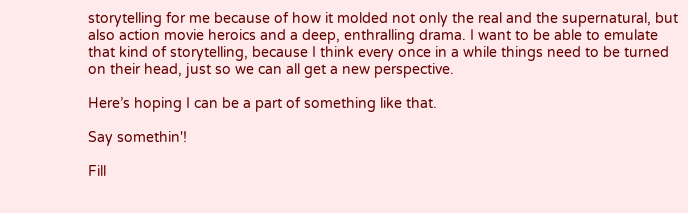storytelling for me because of how it molded not only the real and the supernatural, but also action movie heroics and a deep, enthralling drama. I want to be able to emulate that kind of storytelling, because I think every once in a while things need to be turned on their head, just so we can all get a new perspective.

Here’s hoping I can be a part of something like that.

Say somethin'!

Fill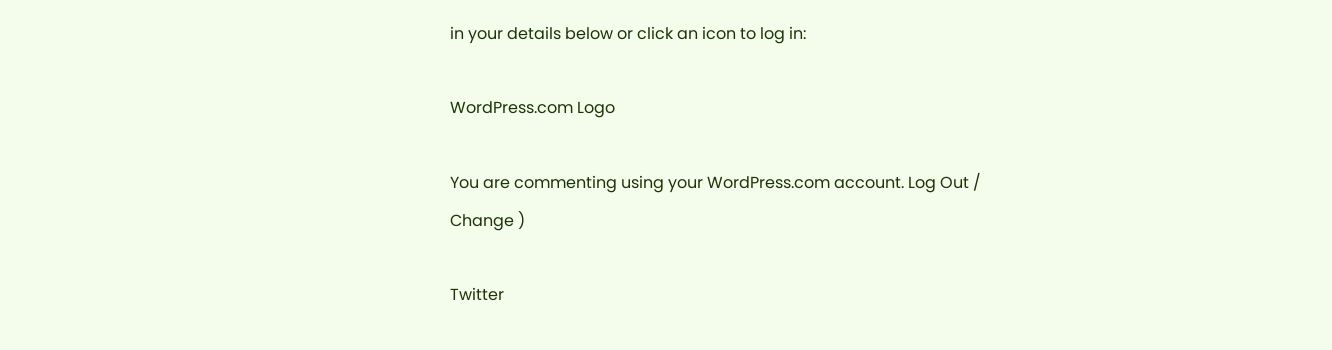in your details below or click an icon to log in:

WordPress.com Logo

You are commenting using your WordPress.com account. Log Out /  Change )

Twitter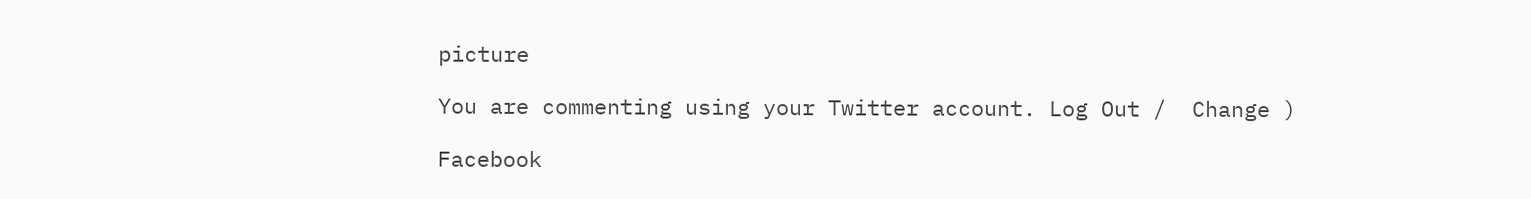picture

You are commenting using your Twitter account. Log Out /  Change )

Facebook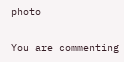photo

You are commenting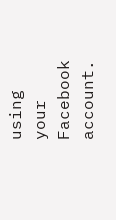using your Facebook account.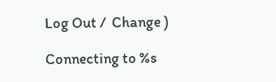Log Out /  Change )

Connecting to %s